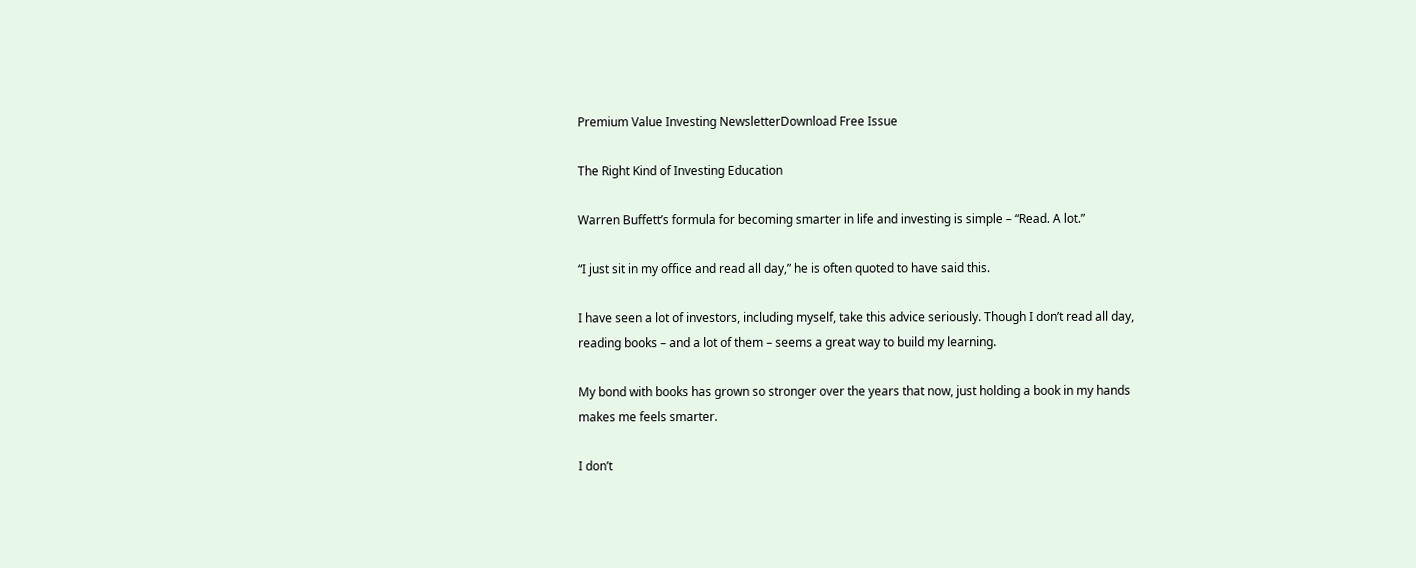Premium Value Investing NewsletterDownload Free Issue

The Right Kind of Investing Education

Warren Buffett’s formula for becoming smarter in life and investing is simple – “Read. A lot.”

“I just sit in my office and read all day,” he is often quoted to have said this.

I have seen a lot of investors, including myself, take this advice seriously. Though I don’t read all day, reading books – and a lot of them – seems a great way to build my learning.

My bond with books has grown so stronger over the years that now, just holding a book in my hands makes me feels smarter.

I don’t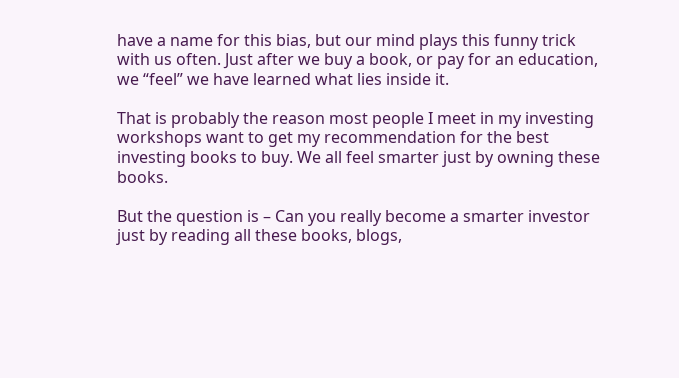have a name for this bias, but our mind plays this funny trick with us often. Just after we buy a book, or pay for an education, we “feel” we have learned what lies inside it.

That is probably the reason most people I meet in my investing workshops want to get my recommendation for the best investing books to buy. We all feel smarter just by owning these books.

But the question is – Can you really become a smarter investor just by reading all these books, blogs,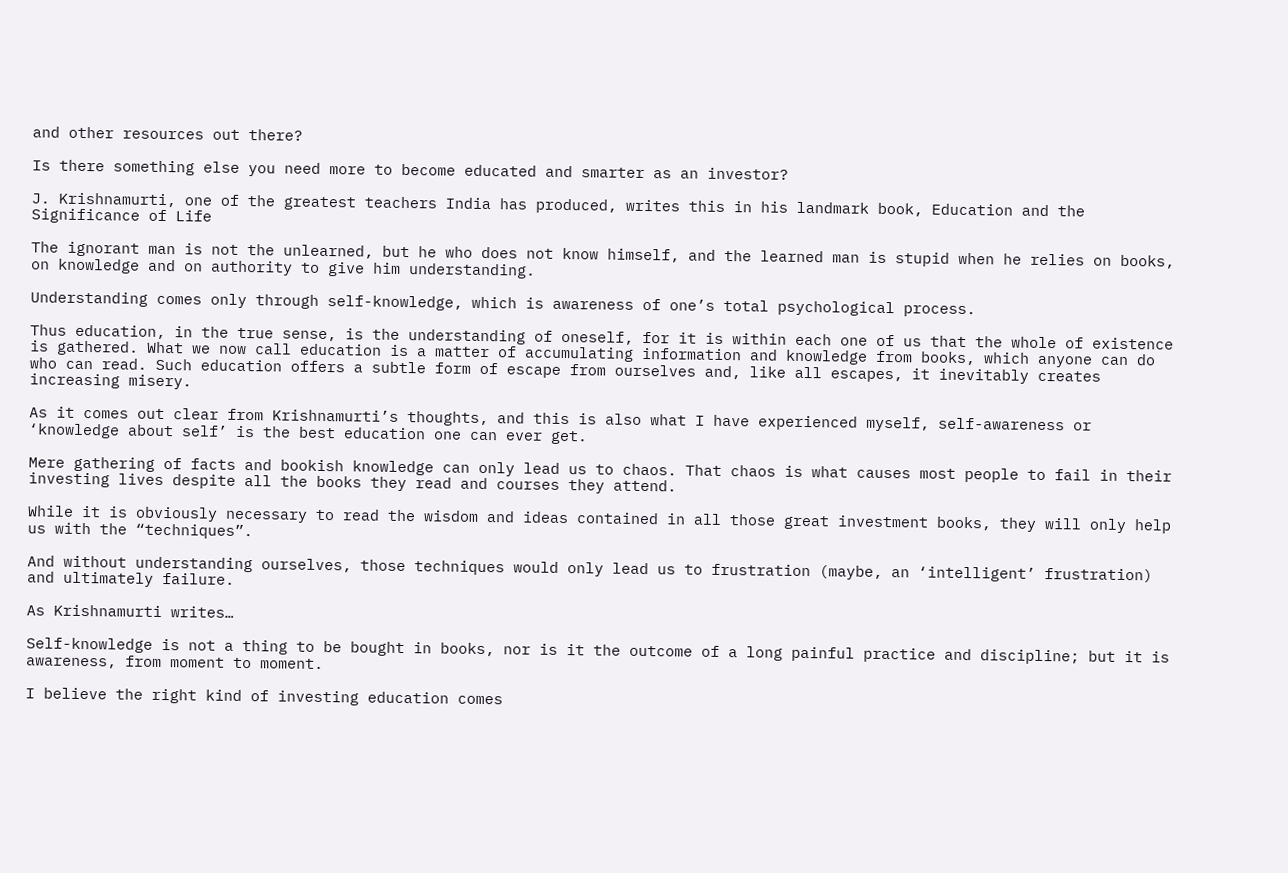and other resources out there?

Is there something else you need more to become educated and smarter as an investor?

J. Krishnamurti, one of the greatest teachers India has produced, writes this in his landmark book, Education and the Significance of Life

The ignorant man is not the unlearned, but he who does not know himself, and the learned man is stupid when he relies on books, on knowledge and on authority to give him understanding.

Understanding comes only through self-knowledge, which is awareness of one’s total psychological process.

Thus education, in the true sense, is the understanding of oneself, for it is within each one of us that the whole of existence is gathered. What we now call education is a matter of accumulating information and knowledge from books, which anyone can do who can read. Such education offers a subtle form of escape from ourselves and, like all escapes, it inevitably creates increasing misery.

As it comes out clear from Krishnamurti’s thoughts, and this is also what I have experienced myself, self-awareness or ‘knowledge about self’ is the best education one can ever get.

Mere gathering of facts and bookish knowledge can only lead us to chaos. That chaos is what causes most people to fail in their investing lives despite all the books they read and courses they attend.

While it is obviously necessary to read the wisdom and ideas contained in all those great investment books, they will only help us with the “techniques”.

And without understanding ourselves, those techniques would only lead us to frustration (maybe, an ‘intelligent’ frustration) and ultimately failure.

As Krishnamurti writes…

Self-knowledge is not a thing to be bought in books, nor is it the outcome of a long painful practice and discipline; but it is awareness, from moment to moment.

I believe the right kind of investing education comes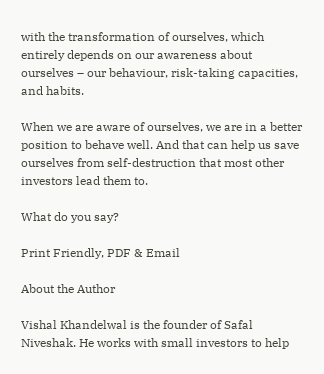with the transformation of ourselves, which entirely depends on our awareness about ourselves – our behaviour, risk-taking capacities, and habits.

When we are aware of ourselves, we are in a better position to behave well. And that can help us save ourselves from self-destruction that most other investors lead them to.

What do you say?

Print Friendly, PDF & Email

About the Author

Vishal Khandelwal is the founder of Safal Niveshak. He works with small investors to help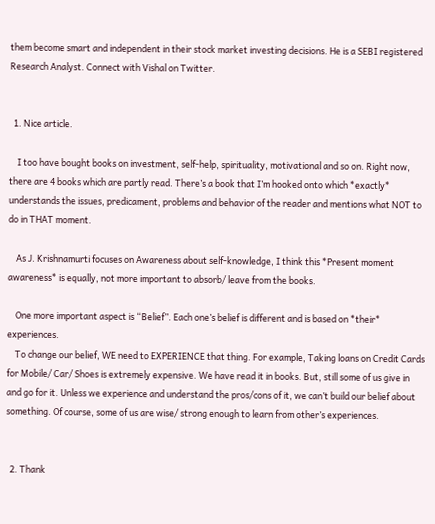them become smart and independent in their stock market investing decisions. He is a SEBI registered Research Analyst. Connect with Vishal on Twitter.


  1. Nice article.

    I too have bought books on investment, self-help, spirituality, motivational and so on. Right now, there are 4 books which are partly read. There’s a book that I’m hooked onto which *exactly* understands the issues, predicament, problems and behavior of the reader and mentions what NOT to do in THAT moment.

    As J. Krishnamurti focuses on Awareness about self-knowledge, I think this *Present moment awareness* is equally, not more important to absorb/ leave from the books.

    One more important aspect is “Belief”. Each one’s belief is different and is based on *their* experiences.
    To change our belief, WE need to EXPERIENCE that thing. For example, Taking loans on Credit Cards for Mobile/ Car/ Shoes is extremely expensive. We have read it in books. But, still some of us give in and go for it. Unless we experience and understand the pros/cons of it, we can’t build our belief about something. Of course, some of us are wise/ strong enough to learn from other’s experiences.


  2. Thank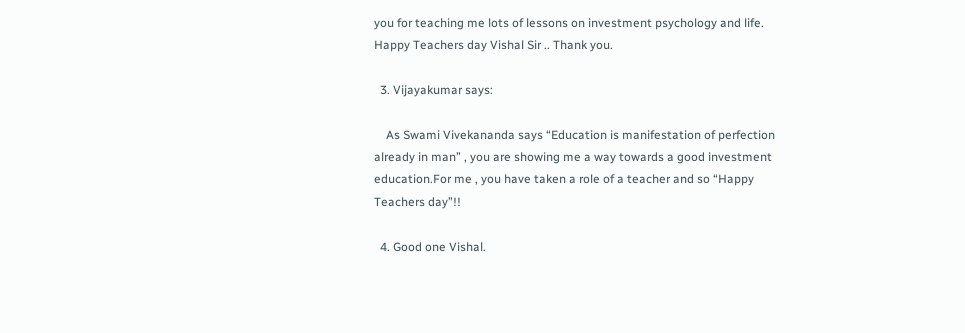you for teaching me lots of lessons on investment psychology and life. Happy Teachers day Vishal Sir .. Thank you.

  3. Vijayakumar says:

    As Swami Vivekananda says “Education is manifestation of perfection already in man” , you are showing me a way towards a good investment education.For me , you have taken a role of a teacher and so “Happy Teachers day”!!

  4. Good one Vishal.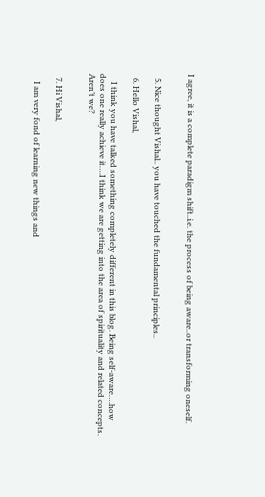I agree, it is a complete paradigm shift..i.e. the process of being aware..or transforming oneself.


  5. Nice thought Vishal.. you have touched the fundamental principles..

  6. Hello Vishal,

    I think you have talked something completely different in this blog. Being self-aware….how does one really achieve it….I think we are getting into the area of spirituality and related concepts. Aren’t we?


  7. Hi Vishal,

    I am very fond of learning new things and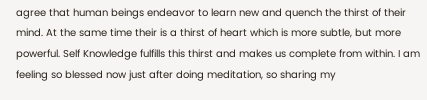agree that human beings endeavor to learn new and quench the thirst of their mind. At the same time their is a thirst of heart which is more subtle, but more powerful. Self Knowledge fulfills this thirst and makes us complete from within. I am feeling so blessed now just after doing meditation, so sharing my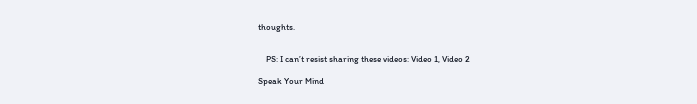thoughts.


    PS: I can’t resist sharing these videos: Video 1, Video 2

Speak Your Mind